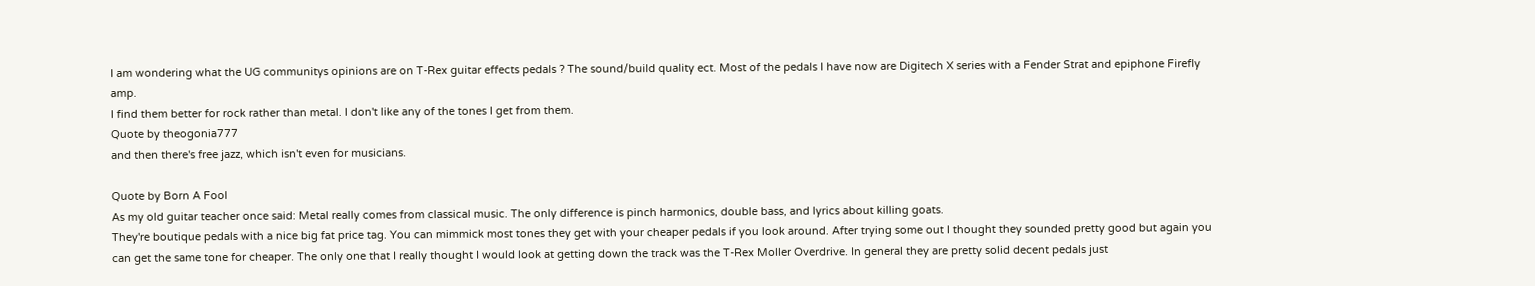I am wondering what the UG communitys opinions are on T-Rex guitar effects pedals ? The sound/build quality ect. Most of the pedals I have now are Digitech X series with a Fender Strat and epiphone Firefly amp.
I find them better for rock rather than metal. I don't like any of the tones I get from them.
Quote by theogonia777
and then there's free jazz, which isn't even for musicians.

Quote by Born A Fool
As my old guitar teacher once said: Metal really comes from classical music. The only difference is pinch harmonics, double bass, and lyrics about killing goats.
They're boutique pedals with a nice big fat price tag. You can mimmick most tones they get with your cheaper pedals if you look around. After trying some out I thought they sounded pretty good but again you can get the same tone for cheaper. The only one that I really thought I would look at getting down the track was the T-Rex Moller Overdrive. In general they are pretty solid decent pedals just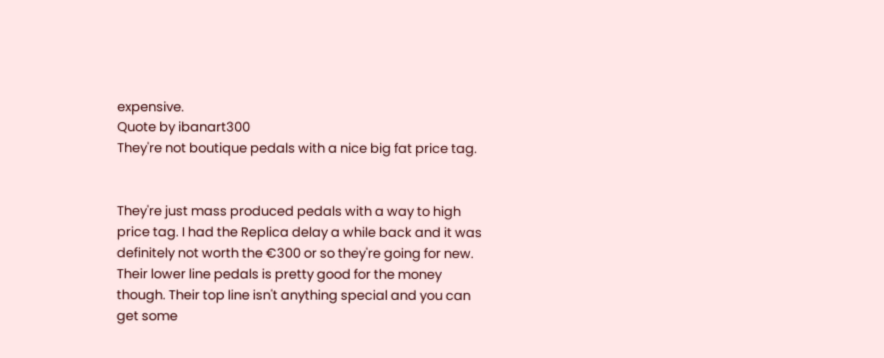expensive.
Quote by ibanart300
They're not boutique pedals with a nice big fat price tag.


They're just mass produced pedals with a way to high price tag. I had the Replica delay a while back and it was definitely not worth the €300 or so they're going for new. Their lower line pedals is pretty good for the money though. Their top line isn't anything special and you can get some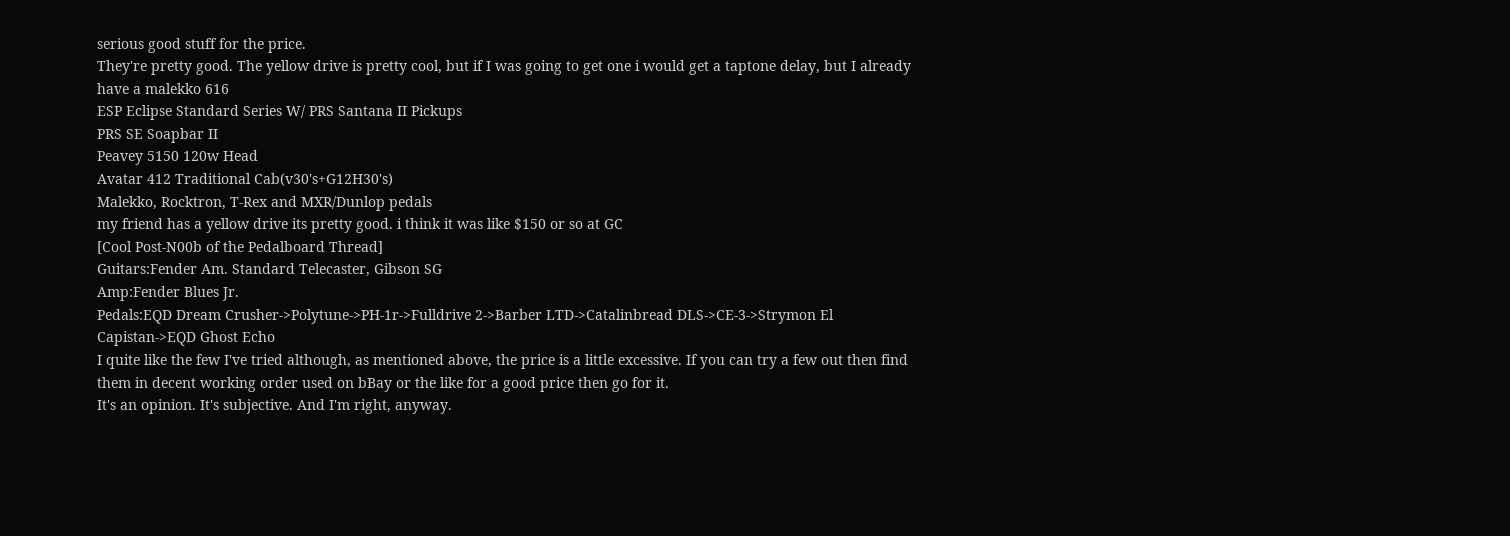serious good stuff for the price.
They're pretty good. The yellow drive is pretty cool, but if I was going to get one i would get a taptone delay, but I already have a malekko 616
ESP Eclipse Standard Series W/ PRS Santana II Pickups
PRS SE Soapbar II
Peavey 5150 120w Head
Avatar 412 Traditional Cab(v30's+G12H30's)
Malekko, Rocktron, T-Rex and MXR/Dunlop pedals
my friend has a yellow drive its pretty good. i think it was like $150 or so at GC
[Cool Post-N00b of the Pedalboard Thread]
Guitars:Fender Am. Standard Telecaster, Gibson SG
Amp:Fender Blues Jr.
Pedals:EQD Dream Crusher->Polytune->PH-1r->Fulldrive 2->Barber LTD->Catalinbread DLS->CE-3->Strymon El Capistan->EQD Ghost Echo
I quite like the few I've tried although, as mentioned above, the price is a little excessive. If you can try a few out then find them in decent working order used on bBay or the like for a good price then go for it.
It's an opinion. It's subjective. And I'm right, anyway.